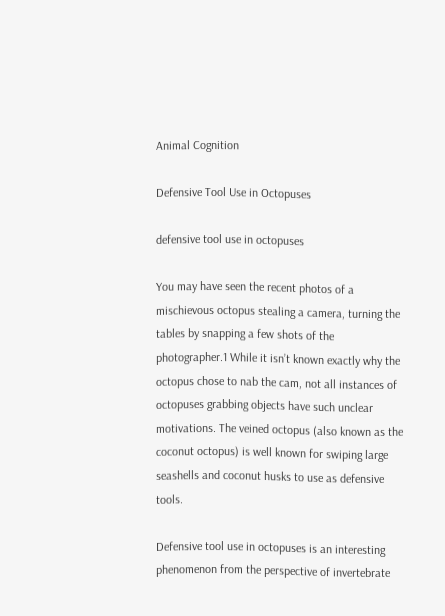Animal Cognition

Defensive Tool Use in Octopuses

defensive tool use in octopuses

You may have seen the recent photos of a mischievous octopus stealing a camera, turning the tables by snapping a few shots of the photographer.1 While it isn’t known exactly why the octopus chose to nab the cam, not all instances of octopuses grabbing objects have such unclear motivations. The veined octopus (also known as the coconut octopus) is well known for swiping large seashells and coconut husks to use as defensive tools.

Defensive tool use in octopuses is an interesting phenomenon from the perspective of invertebrate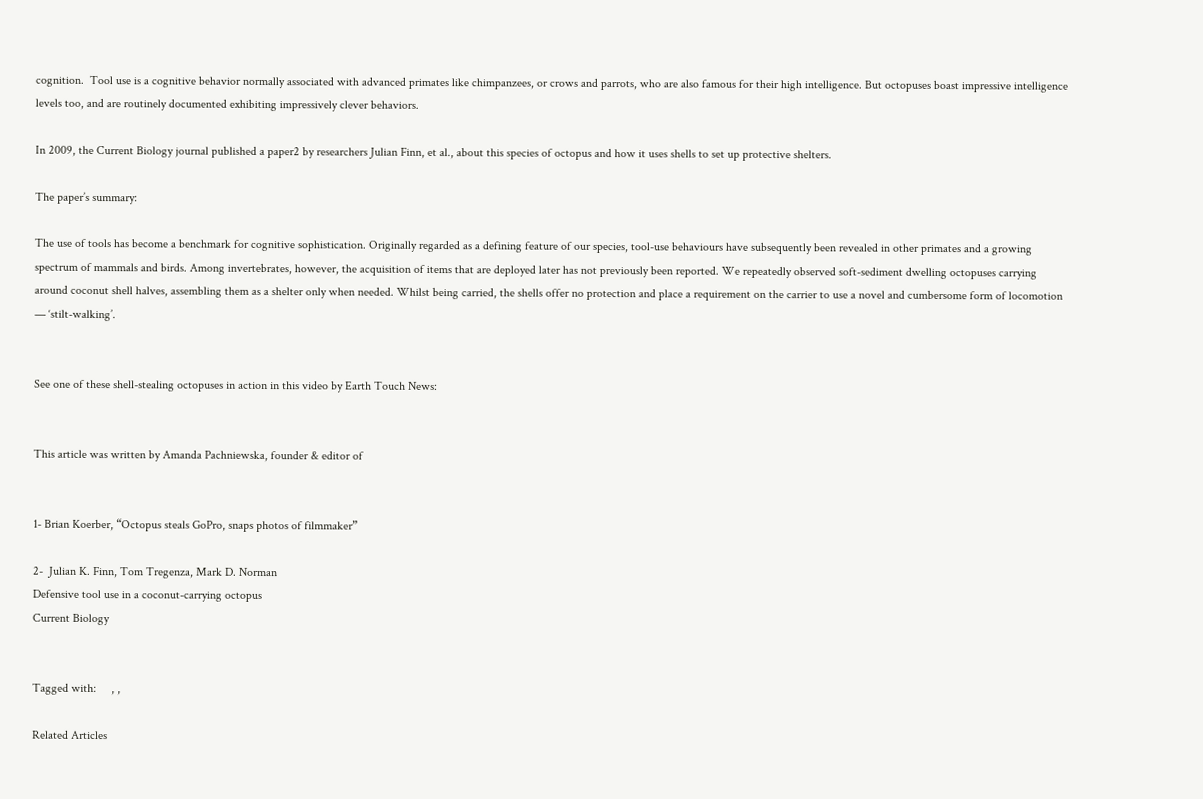cognition.  Tool use is a cognitive behavior normally associated with advanced primates like chimpanzees, or crows and parrots, who are also famous for their high intelligence. But octopuses boast impressive intelligence levels too, and are routinely documented exhibiting impressively clever behaviors.

In 2009, the Current Biology journal published a paper2 by researchers Julian Finn, et al., about this species of octopus and how it uses shells to set up protective shelters.

The paper’s summary:

The use of tools has become a benchmark for cognitive sophistication. Originally regarded as a defining feature of our species, tool-use behaviours have subsequently been revealed in other primates and a growing spectrum of mammals and birds. Among invertebrates, however, the acquisition of items that are deployed later has not previously been reported. We repeatedly observed soft-sediment dwelling octopuses carrying around coconut shell halves, assembling them as a shelter only when needed. Whilst being carried, the shells offer no protection and place a requirement on the carrier to use a novel and cumbersome form of locomotion — ‘stilt-walking’.


See one of these shell-stealing octopuses in action in this video by Earth Touch News:


This article was written by Amanda Pachniewska, founder & editor of


1- Brian Koerber, “Octopus steals GoPro, snaps photos of filmmaker”

2-  Julian K. Finn, Tom Tregenza, Mark D. Norman
Defensive tool use in a coconut-carrying octopus
Current Biology


Tagged with:     , ,

Related Articles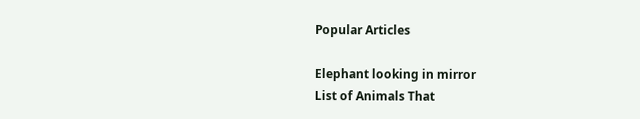Popular Articles

Elephant looking in mirror
List of Animals That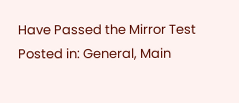Have Passed the Mirror Test
Posted in: General, Main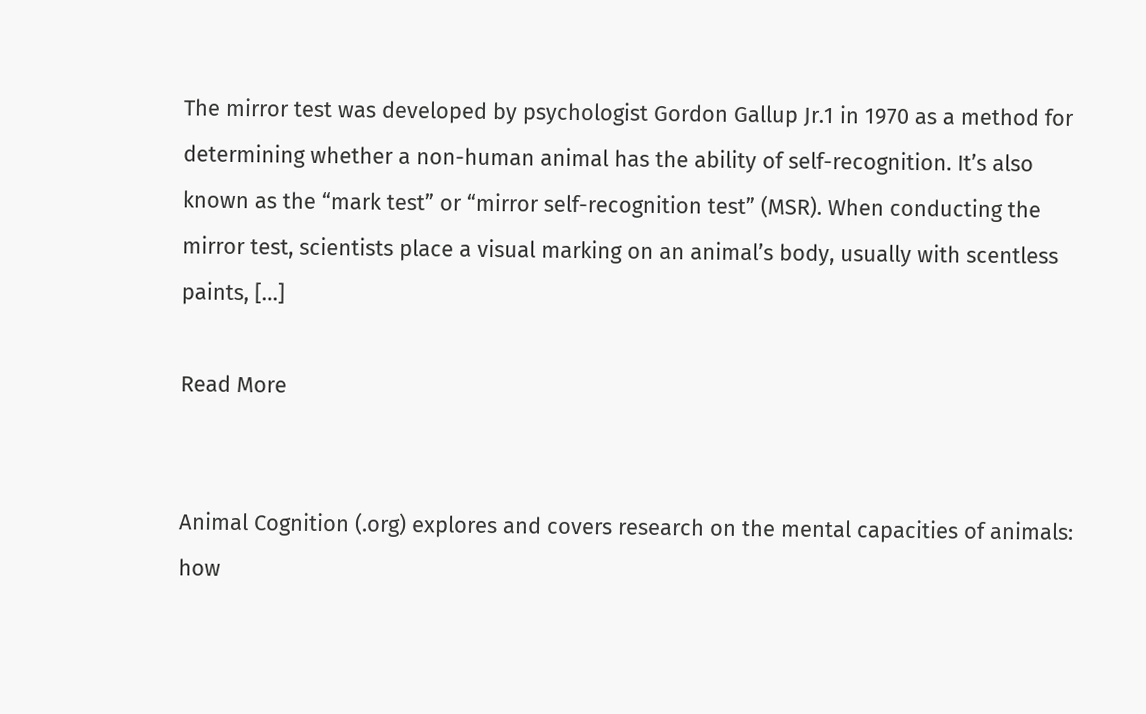The mirror test was developed by psychologist Gordon Gallup Jr.1 in 1970 as a method for determining whether a non-human animal has the ability of self-recognition. It’s also known as the “mark test” or “mirror self-recognition test” (MSR). When conducting the mirror test, scientists place a visual marking on an animal’s body, usually with scentless paints, […]

Read More


Animal Cognition (.org) explores and covers research on the mental capacities of animals: how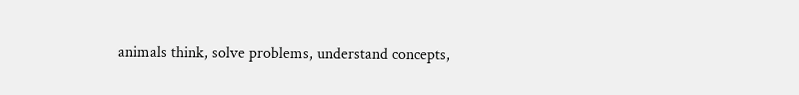animals think, solve problems, understand concepts,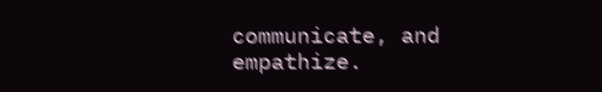communicate, and empathize.